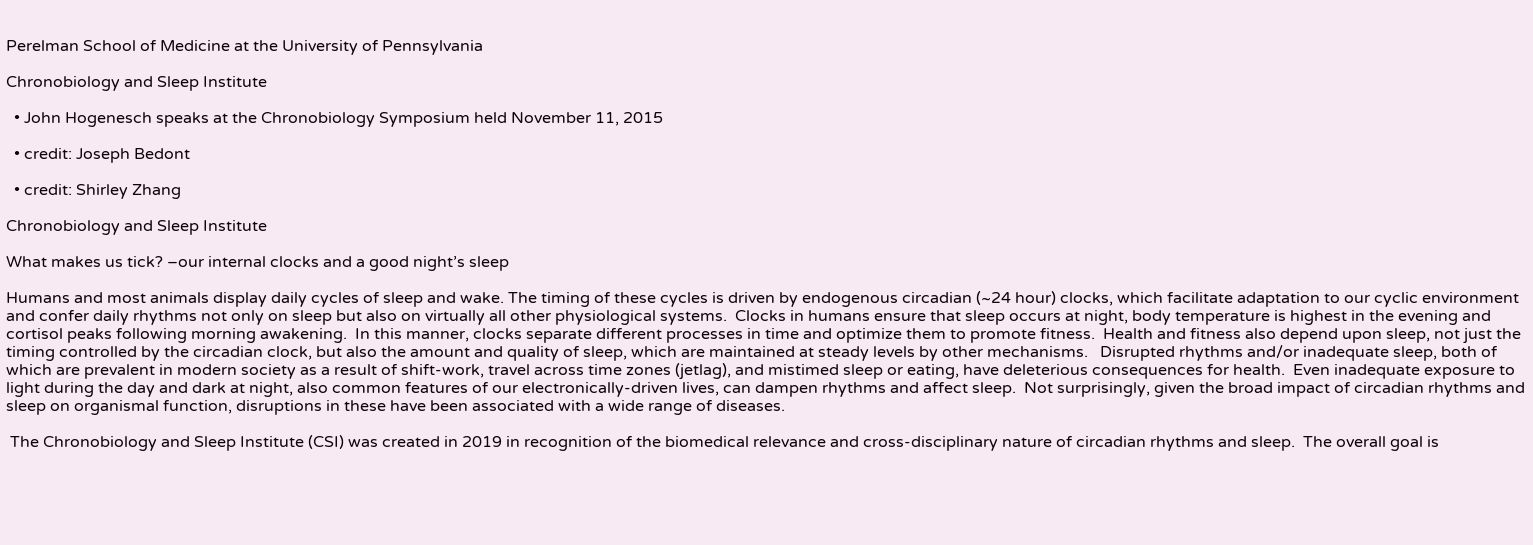Perelman School of Medicine at the University of Pennsylvania

Chronobiology and Sleep Institute

  • John Hogenesch speaks at the Chronobiology Symposium held November 11, 2015

  • credit: Joseph Bedont

  • credit: Shirley Zhang

Chronobiology and Sleep Institute

What makes us tick? –our internal clocks and a good night’s sleep

Humans and most animals display daily cycles of sleep and wake. The timing of these cycles is driven by endogenous circadian (~24 hour) clocks, which facilitate adaptation to our cyclic environment and confer daily rhythms not only on sleep but also on virtually all other physiological systems.  Clocks in humans ensure that sleep occurs at night, body temperature is highest in the evening and cortisol peaks following morning awakening.  In this manner, clocks separate different processes in time and optimize them to promote fitness.  Health and fitness also depend upon sleep, not just the timing controlled by the circadian clock, but also the amount and quality of sleep, which are maintained at steady levels by other mechanisms.   Disrupted rhythms and/or inadequate sleep, both of which are prevalent in modern society as a result of shift-work, travel across time zones (jetlag), and mistimed sleep or eating, have deleterious consequences for health.  Even inadequate exposure to light during the day and dark at night, also common features of our electronically-driven lives, can dampen rhythms and affect sleep.  Not surprisingly, given the broad impact of circadian rhythms and sleep on organismal function, disruptions in these have been associated with a wide range of diseases.

 The Chronobiology and Sleep Institute (CSI) was created in 2019 in recognition of the biomedical relevance and cross-disciplinary nature of circadian rhythms and sleep.  The overall goal is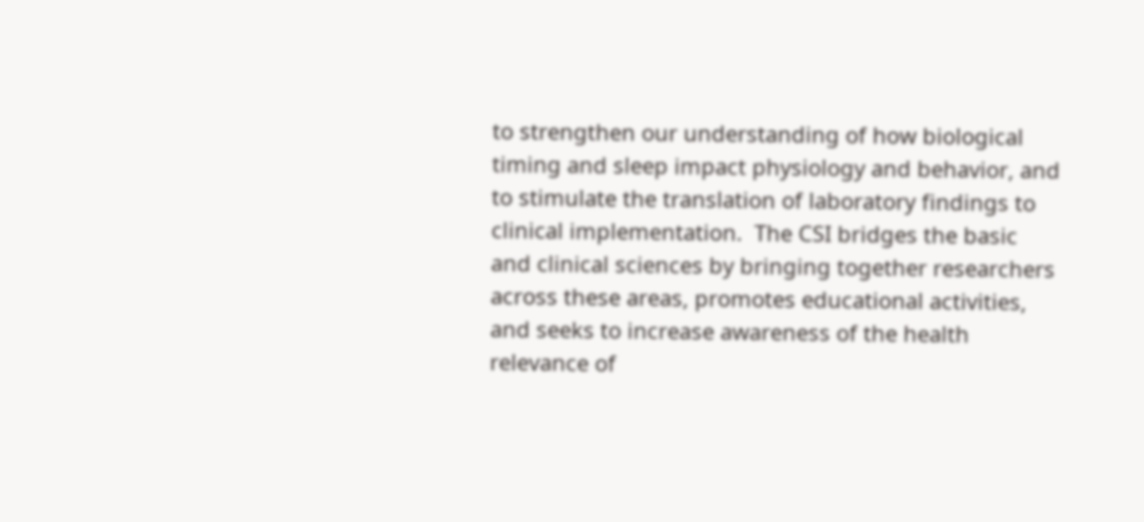to strengthen our understanding of how biological timing and sleep impact physiology and behavior, and to stimulate the translation of laboratory findings to clinical implementation.  The CSI bridges the basic and clinical sciences by bringing together researchers across these areas, promotes educational activities, and seeks to increase awareness of the health relevance of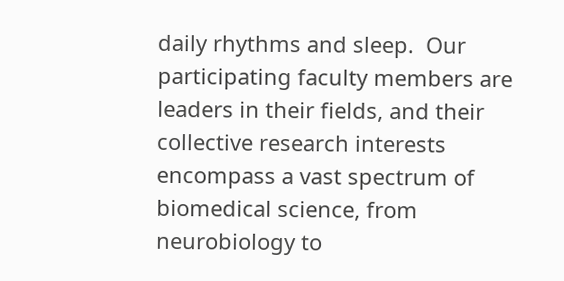daily rhythms and sleep.  Our participating faculty members are leaders in their fields, and their collective research interests encompass a vast spectrum of biomedical science, from neurobiology to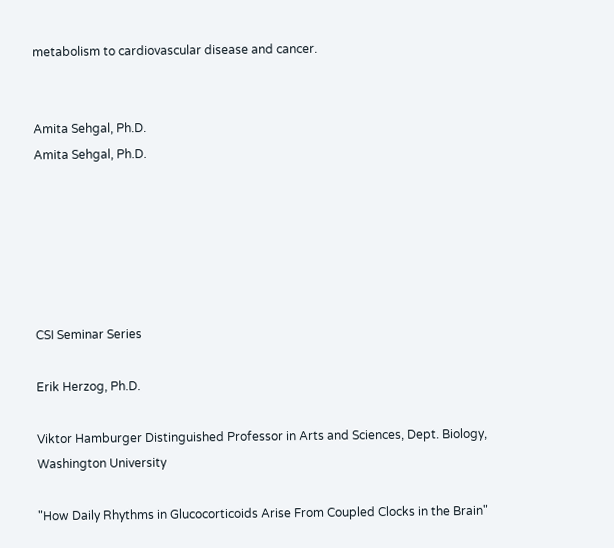metabolism to cardiovascular disease and cancer.


Amita Sehgal, Ph.D.
Amita Sehgal, Ph.D.






CSI Seminar Series

Erik Herzog, Ph.D.

Viktor Hamburger Distinguished Professor in Arts and Sciences, Dept. Biology, Washington University

"How Daily Rhythms in Glucocorticoids Arise From Coupled Clocks in the Brain"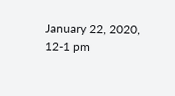January 22, 2020, 12-1 pm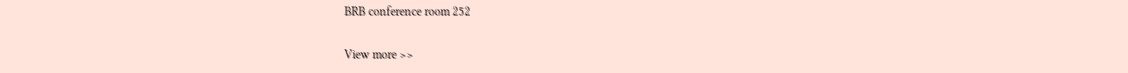BRB conference room 252

View more >>